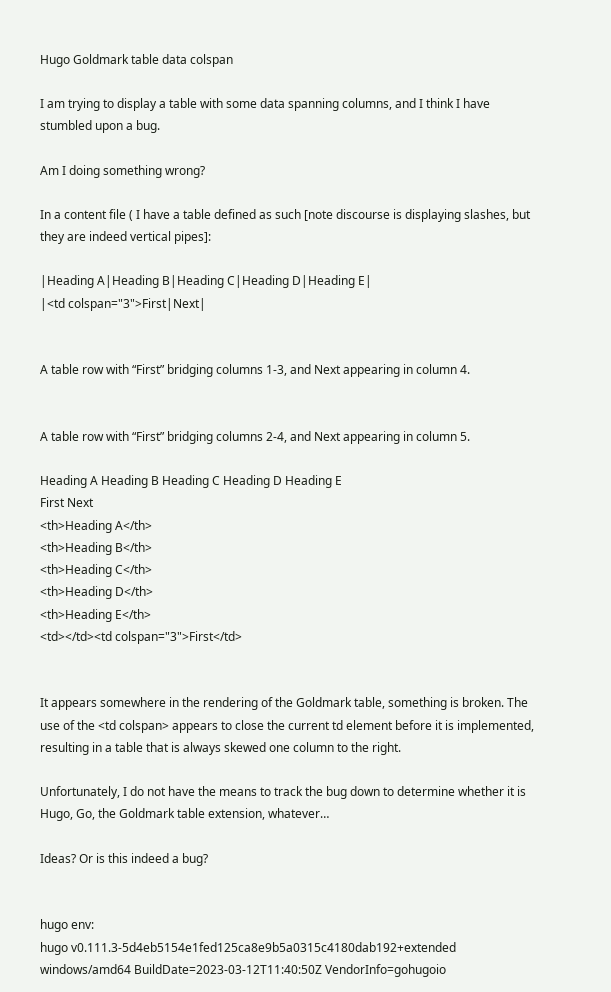Hugo Goldmark table data colspan

I am trying to display a table with some data spanning columns, and I think I have stumbled upon a bug.

Am I doing something wrong?

In a content file ( I have a table defined as such [note discourse is displaying slashes, but they are indeed vertical pipes]:

|Heading A|Heading B|Heading C|Heading D|Heading E|
|<td colspan="3">First|Next|


A table row with “First” bridging columns 1-3, and Next appearing in column 4.


A table row with “First” bridging columns 2-4, and Next appearing in column 5.

Heading A Heading B Heading C Heading D Heading E
First Next
<th>Heading A</th>
<th>Heading B</th>
<th>Heading C</th>
<th>Heading D</th>
<th>Heading E</th>
<td></td><td colspan="3">First</td>


It appears somewhere in the rendering of the Goldmark table, something is broken. The use of the <td colspan> appears to close the current td element before it is implemented, resulting in a table that is always skewed one column to the right.

Unfortunately, I do not have the means to track the bug down to determine whether it is Hugo, Go, the Goldmark table extension, whatever…

Ideas? Or is this indeed a bug?


hugo env:
hugo v0.111.3-5d4eb5154e1fed125ca8e9b5a0315c4180dab192+extended windows/amd64 BuildDate=2023-03-12T11:40:50Z VendorInfo=gohugoio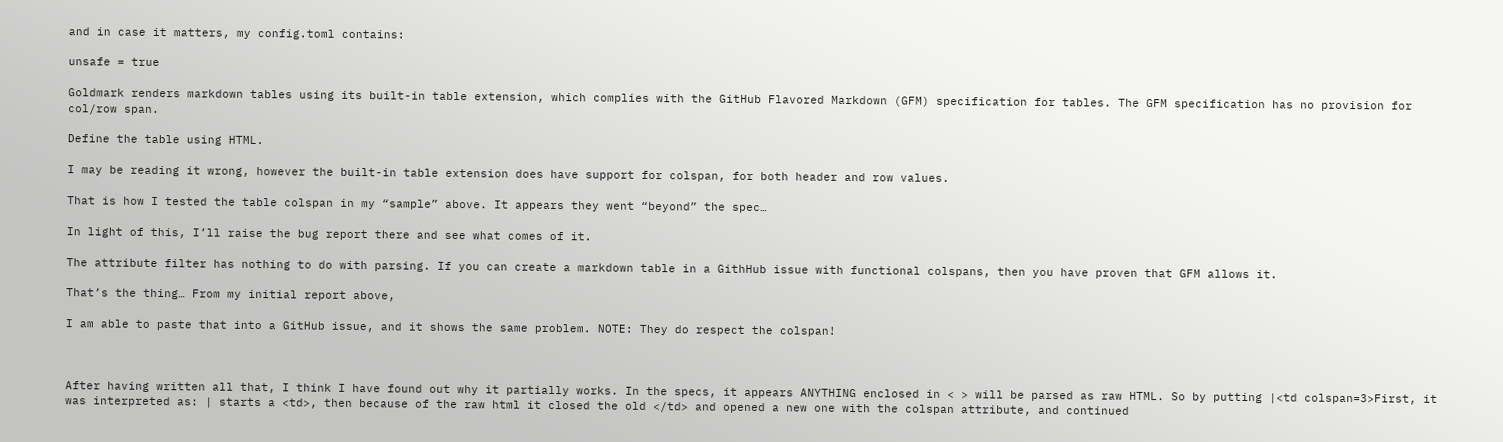and in case it matters, my config.toml contains:

unsafe = true

Goldmark renders markdown tables using its built-in table extension, which complies with the GitHub Flavored Markdown (GFM) specification for tables. The GFM specification has no provision for col/row span.

Define the table using HTML.

I may be reading it wrong, however the built-in table extension does have support for colspan, for both header and row values.

That is how I tested the table colspan in my “sample” above. It appears they went “beyond” the spec…

In light of this, I’ll raise the bug report there and see what comes of it.

The attribute filter has nothing to do with parsing. If you can create a markdown table in a GithHub issue with functional colspans, then you have proven that GFM allows it.

That’s the thing… From my initial report above,

I am able to paste that into a GitHub issue, and it shows the same problem. NOTE: They do respect the colspan!



After having written all that, I think I have found out why it partially works. In the specs, it appears ANYTHING enclosed in < > will be parsed as raw HTML. So by putting |<td colspan=3>First, it was interpreted as: | starts a <td>, then because of the raw html it closed the old </td> and opened a new one with the colspan attribute, and continued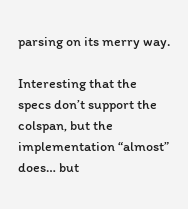parsing on its merry way.

Interesting that the specs don’t support the colspan, but the implementation “almost” does… but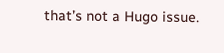that’s not a Hugo issue.